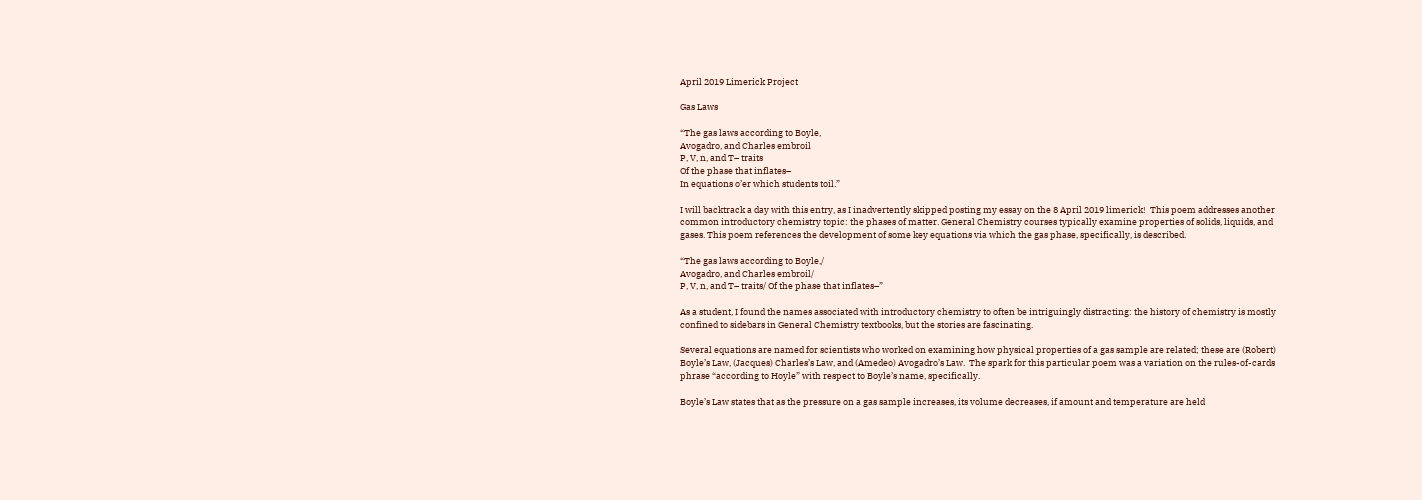April 2019 Limerick Project

Gas Laws

“The gas laws according to Boyle,
Avogadro, and Charles embroil
P, V, n, and T– traits
Of the phase that inflates–
In equations o’er which students toil.”

I will backtrack a day with this entry, as I inadvertently skipped posting my essay on the 8 April 2019 limerick!  This poem addresses another common introductory chemistry topic: the phases of matter. General Chemistry courses typically examine properties of solids, liquids, and gases. This poem references the development of some key equations via which the gas phase, specifically, is described.

“The gas laws according to Boyle,/
Avogadro, and Charles embroil/
P, V, n, and T– traits/ Of the phase that inflates–”

As a student, I found the names associated with introductory chemistry to often be intriguingly distracting: the history of chemistry is mostly confined to sidebars in General Chemistry textbooks, but the stories are fascinating.

Several equations are named for scientists who worked on examining how physical properties of a gas sample are related; these are (Robert) Boyle’s Law, (Jacques) Charles’s Law, and (Amedeo) Avogadro’s Law.  The spark for this particular poem was a variation on the rules-of-cards phrase “according to Hoyle” with respect to Boyle’s name, specifically.

Boyle’s Law states that as the pressure on a gas sample increases, its volume decreases, if amount and temperature are held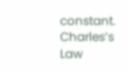constant.  Charles’s Law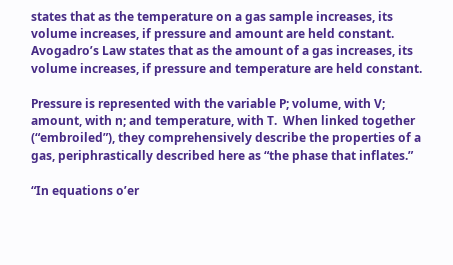states that as the temperature on a gas sample increases, its volume increases, if pressure and amount are held constant.  Avogadro’s Law states that as the amount of a gas increases, its volume increases, if pressure and temperature are held constant.

Pressure is represented with the variable P; volume, with V; amount, with n; and temperature, with T.  When linked together (“embroiled”), they comprehensively describe the properties of a gas, periphrastically described here as “the phase that inflates.”

“In equations o’er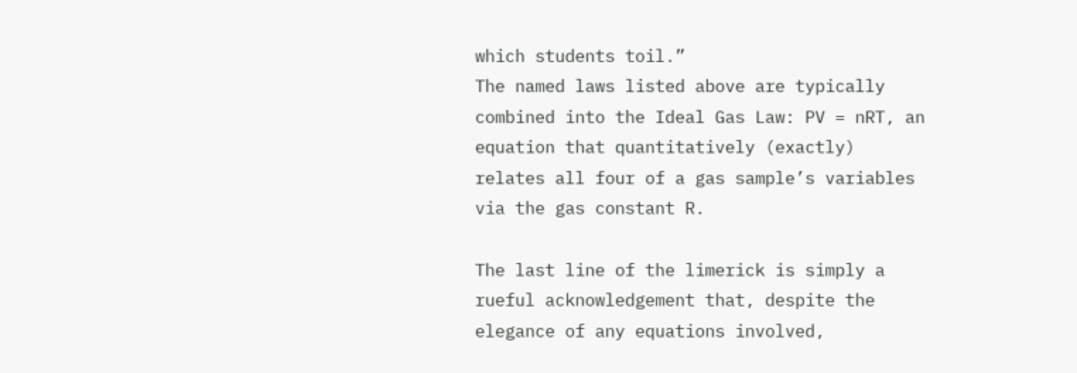which students toil.”
The named laws listed above are typically combined into the Ideal Gas Law: PV = nRT, an equation that quantitatively (exactly) relates all four of a gas sample’s variables via the gas constant R.

The last line of the limerick is simply a rueful acknowledgement that, despite the elegance of any equations involved,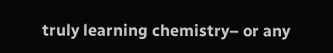truly learning chemistry– or any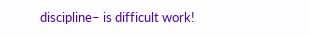discipline– is difficult work!